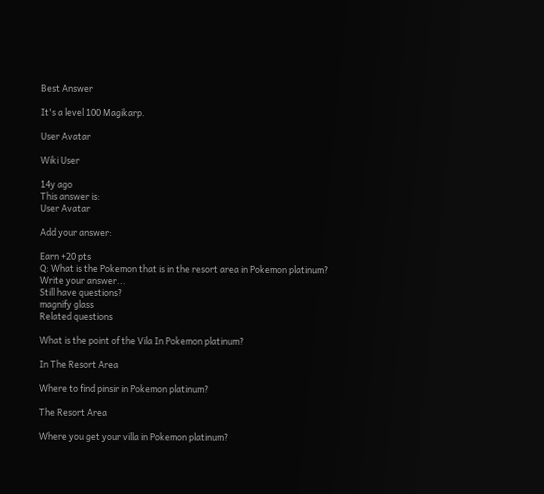Best Answer

It's a level 100 Magikarp.

User Avatar

Wiki User

14y ago
This answer is:
User Avatar

Add your answer:

Earn +20 pts
Q: What is the Pokemon that is in the resort area in Pokemon platinum?
Write your answer...
Still have questions?
magnify glass
Related questions

What is the point of the Vila In Pokemon platinum?

In The Resort Area

Where to find pinsir in Pokemon platinum?

The Resort Area

Where you get your villa in Pokemon platinum?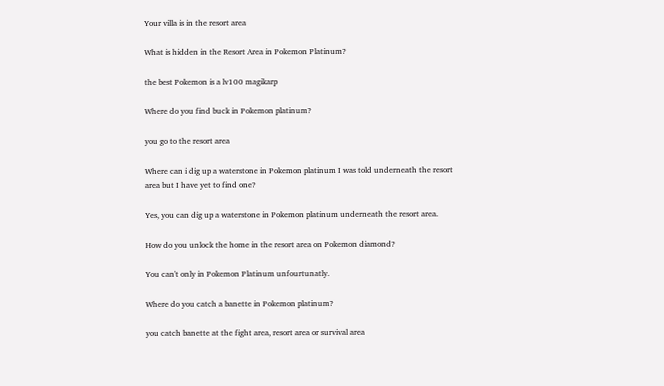Your villa is in the resort area

What is hidden in the Resort Area in Pokemon Platinum?

the best Pokemon is a lv100 magikarp

Where do you find buck in Pokemon platinum?

you go to the resort area

Where can i dig up a waterstone in Pokemon platinum I was told underneath the resort area but I have yet to find one?

Yes, you can dig up a waterstone in Pokemon platinum underneath the resort area.

How do you unlock the home in the resort area on Pokemon diamond?

You can't only in Pokemon Platinum unfourtunatly.

Where do you catch a banette in Pokemon platinum?

you catch banette at the fight area, resort area or survival area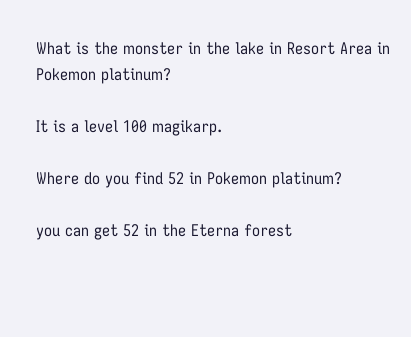What is the monster in the lake in Resort Area in Pokemon platinum?

It is a level 100 magikarp.

Where do you find 52 in Pokemon platinum?

you can get 52 in the Eterna forest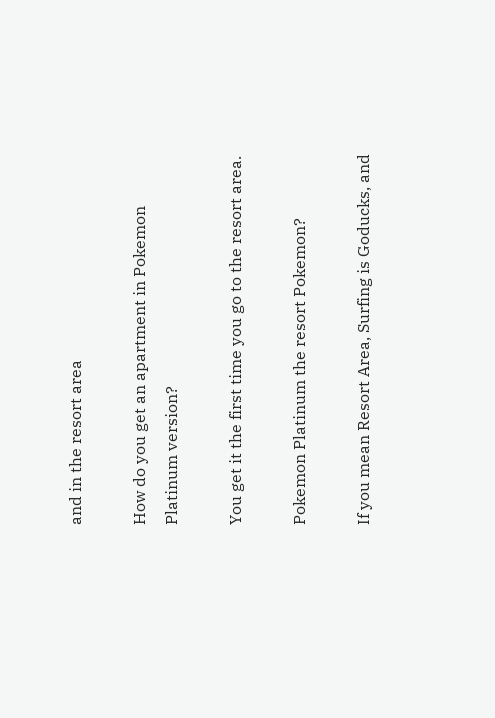and in the resort area

How do you get an apartment in Pokemon Platinum version?

You get it the first time you go to the resort area.

Pokemon Platinum the resort Pokemon?

If you mean Resort Area, Surfing is Goducks, and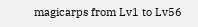magicarps from Lv1 to Lv56